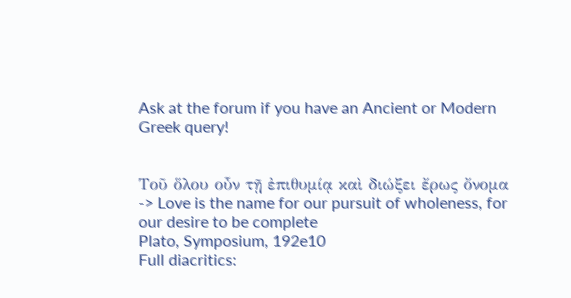Ask at the forum if you have an Ancient or Modern Greek query!


Τοῦ ὅλου οὖν τῇ ἐπιθυμίᾳ καὶ διώξει ἔρως ὄνομα -> Love is the name for our pursuit of wholeness, for our desire to be complete
Plato, Symposium, 192e10
Full diacritics: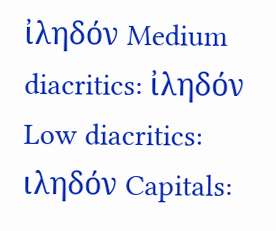ἰληδόν Medium diacritics: ἰληδόν Low diacritics: ιληδόν Capitals: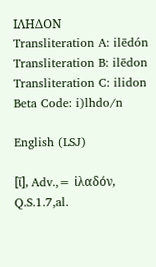ΙΛΗΔΟΝ
Transliteration A: ilēdón Transliteration B: ilēdon Transliteration C: ilidon Beta Code: i)lhdo/n

English (LSJ)

[ῑ], Adv.,= ἰλαδόν, Q.S.1.7,al.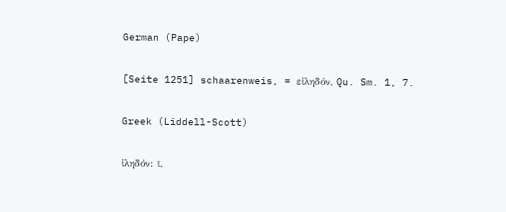German (Pape)

[Seite 1251] schaarenweis, = εἰληδόν, Qu. Sm. 1, 7.

Greek (Liddell-Scott)

ἰληδόν: ῑ,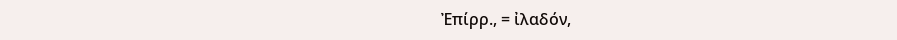Ἐπίρρ., = ἰλαδόν,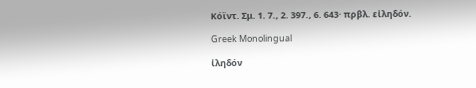Κόϊντ. Σμ. 1. 7., 2. 397., 6. 643· πρβλ. εἰληδόν.

Greek Monolingual

ἰληδόν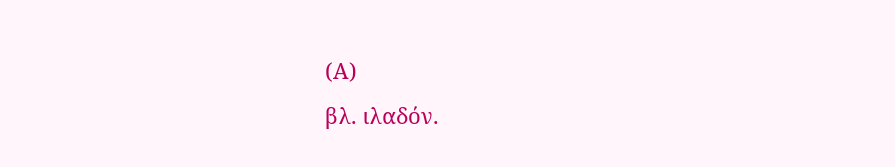(Α)
βλ. ιλαδόν.